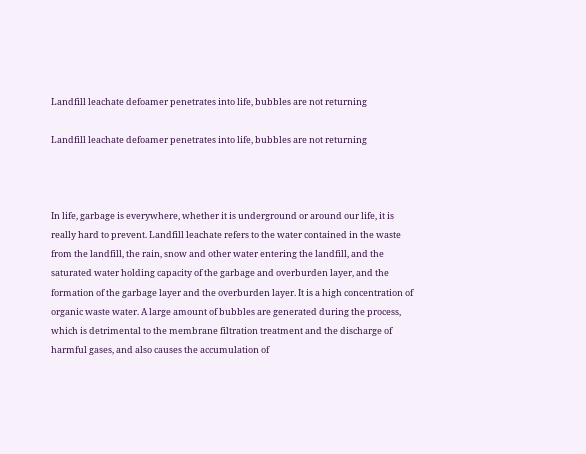Landfill leachate defoamer penetrates into life, bubbles are not returning

Landfill leachate defoamer penetrates into life, bubbles are not returning



In life, garbage is everywhere, whether it is underground or around our life, it is really hard to prevent. Landfill leachate refers to the water contained in the waste from the landfill, the rain, snow and other water entering the landfill, and the saturated water holding capacity of the garbage and overburden layer, and the formation of the garbage layer and the overburden layer. It is a high concentration of organic waste water. A large amount of bubbles are generated during the process, which is detrimental to the membrane filtration treatment and the discharge of harmful gases, and also causes the accumulation of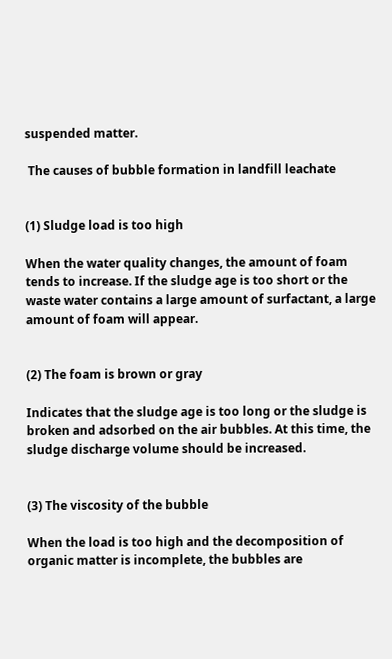suspended matter.

 The causes of bubble formation in landfill leachate


(1) Sludge load is too high

When the water quality changes, the amount of foam tends to increase. If the sludge age is too short or the waste water contains a large amount of surfactant, a large amount of foam will appear.


(2) The foam is brown or gray

Indicates that the sludge age is too long or the sludge is broken and adsorbed on the air bubbles. At this time, the sludge discharge volume should be increased.


(3) The viscosity of the bubble

When the load is too high and the decomposition of organic matter is incomplete, the bubbles are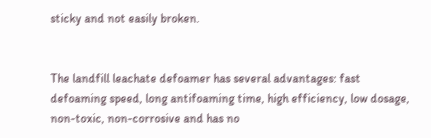sticky and not easily broken.


The landfill leachate defoamer has several advantages: fast defoaming speed, long antifoaming time, high efficiency, low dosage, non-toxic, non-corrosive and has no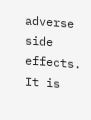adverse side effects. It is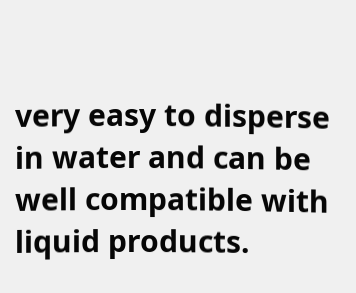very easy to disperse in water and can be well compatible with liquid products.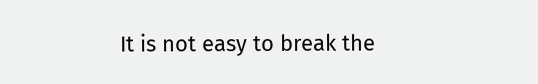It is not easy to break the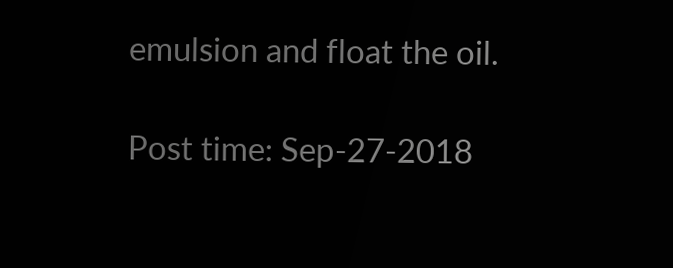emulsion and float the oil.

Post time: Sep-27-2018